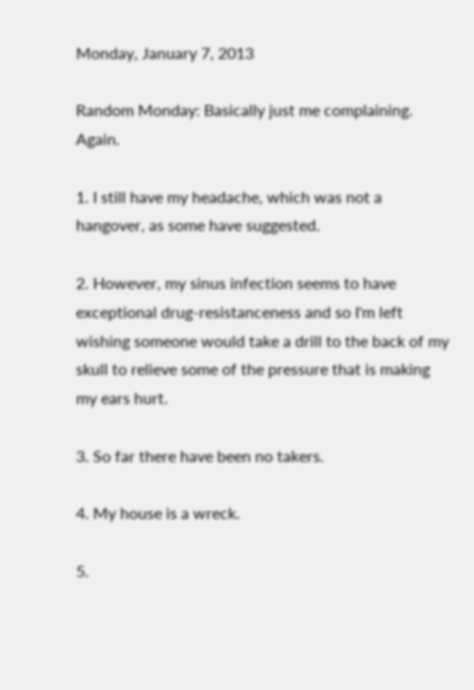Monday, January 7, 2013

Random Monday: Basically just me complaining. Again.

1. I still have my headache, which was not a hangover, as some have suggested.

2. However, my sinus infection seems to have exceptional drug-resistanceness and so I'm left wishing someone would take a drill to the back of my skull to relieve some of the pressure that is making my ears hurt.

3. So far there have been no takers.

4. My house is a wreck.

5.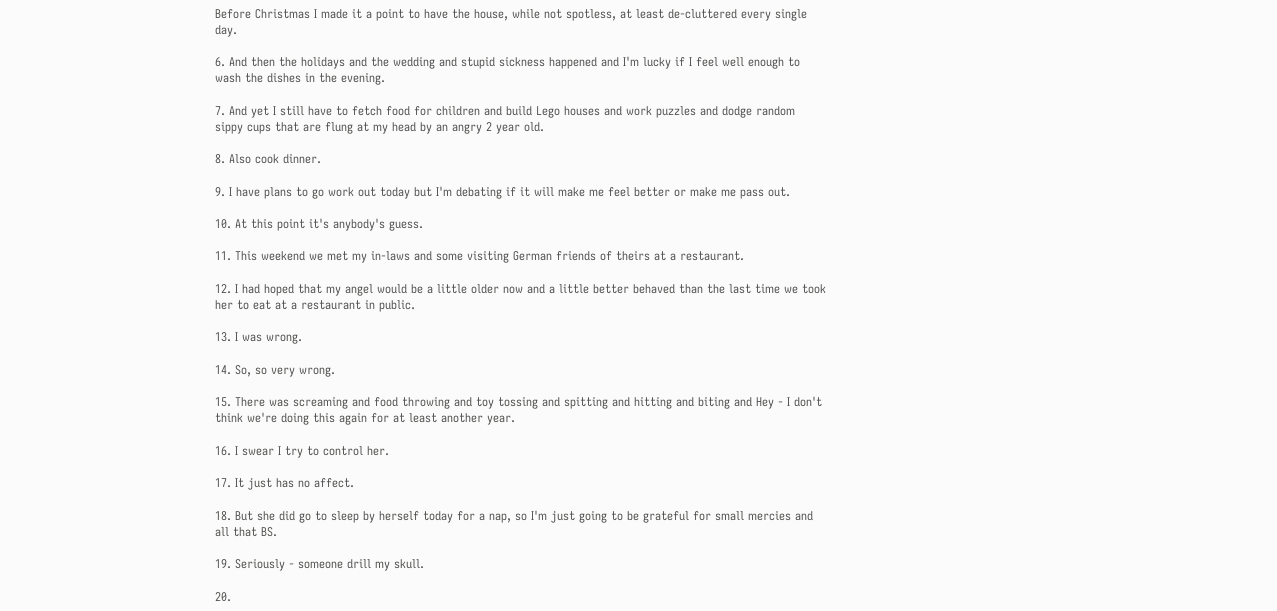Before Christmas I made it a point to have the house, while not spotless, at least de-cluttered every single day.

6. And then the holidays and the wedding and stupid sickness happened and I'm lucky if I feel well enough to wash the dishes in the evening.

7. And yet I still have to fetch food for children and build Lego houses and work puzzles and dodge random sippy cups that are flung at my head by an angry 2 year old.

8. Also cook dinner.

9. I have plans to go work out today but I'm debating if it will make me feel better or make me pass out.

10. At this point it's anybody's guess.

11. This weekend we met my in-laws and some visiting German friends of theirs at a restaurant.

12. I had hoped that my angel would be a little older now and a little better behaved than the last time we took her to eat at a restaurant in public.

13. I was wrong.

14. So, so very wrong.

15. There was screaming and food throwing and toy tossing and spitting and hitting and biting and Hey - I don't think we're doing this again for at least another year.

16. I swear I try to control her.

17. It just has no affect.

18. But she did go to sleep by herself today for a nap, so I'm just going to be grateful for small mercies and all that BS.

19. Seriously - someone drill my skull.

20.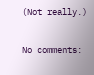(Not really.)

No comments: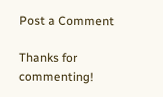Post a Comment

Thanks for commenting!